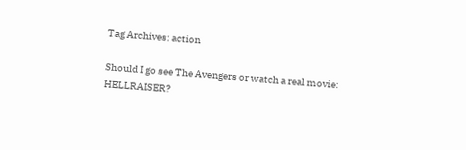Tag Archives: action

Should I go see The Avengers or watch a real movie: HELLRAISER?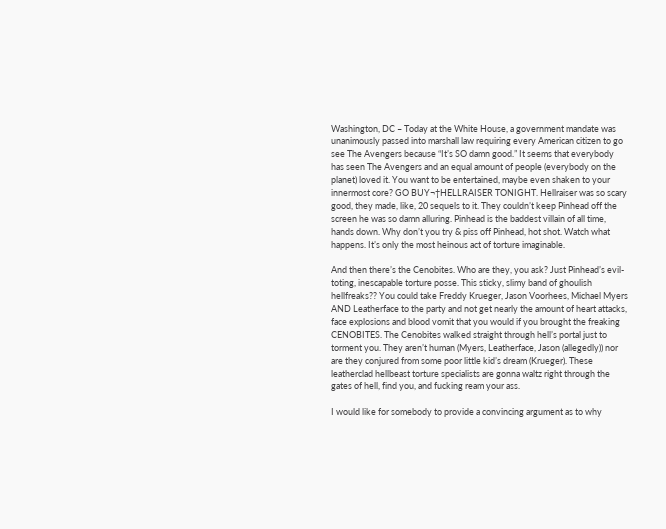Washington, DC – Today at the White House, a government mandate was unanimously passed into marshall law requiring every American citizen to go see The Avengers because “It’s SO damn good.” It seems that everybody has seen The Avengers and an equal amount of people (everybody on the planet) loved it. You want to be entertained, maybe even shaken to your innermost core? GO BUY¬†HELLRAISER TONIGHT. Hellraiser was so scary good, they made, like, 20 sequels to it. They couldn’t keep Pinhead off the screen he was so damn alluring. Pinhead is the baddest villain of all time, hands down. Why don’t you try & piss off Pinhead, hot shot. Watch what happens. It’s only the most heinous act of torture imaginable.

And then there’s the Cenobites. Who are they, you ask? Just Pinhead’s evil-toting, inescapable torture posse. This sticky, slimy band of ghoulish hellfreaks?? You could take Freddy Krueger, Jason Voorhees, Michael Myers AND Leatherface to the party and not get nearly the amount of heart attacks, face explosions and blood vomit that you would if you brought the freaking CENOBITES. The Cenobites walked straight through hell’s portal just to torment you. They aren’t human (Myers, Leatherface, Jason (allegedly)) nor are they conjured from some poor little kid’s dream (Krueger). These leatherclad hellbeast torture specialists are gonna waltz right through the gates of hell, find you, and fucking ream your ass.

I would like for somebody to provide a convincing argument as to why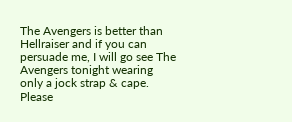The Avengers is better than Hellraiser and if you can persuade me, I will go see The Avengers tonight wearing only a jock strap & cape. Please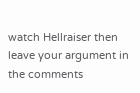watch Hellraiser then leave your argument in the comments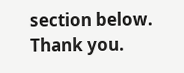section below. Thank you.